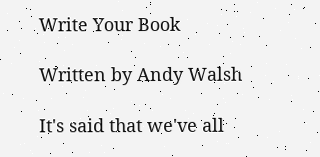Write Your Book

Written by Andy Walsh

It's said that we've all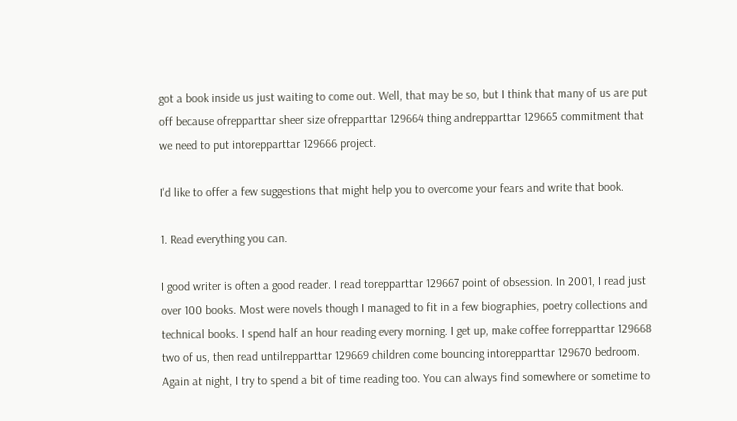got a book inside us just waiting to come out. Well, that may be so, but I think that many of us are put off because ofrepparttar sheer size ofrepparttar 129664 thing andrepparttar 129665 commitment that we need to put intorepparttar 129666 project.

I'd like to offer a few suggestions that might help you to overcome your fears and write that book.

1. Read everything you can.

I good writer is often a good reader. I read torepparttar 129667 point of obsession. In 2001, I read just over 100 books. Most were novels though I managed to fit in a few biographies, poetry collections and technical books. I spend half an hour reading every morning. I get up, make coffee forrepparttar 129668 two of us, then read untilrepparttar 129669 children come bouncing intorepparttar 129670 bedroom. Again at night, I try to spend a bit of time reading too. You can always find somewhere or sometime to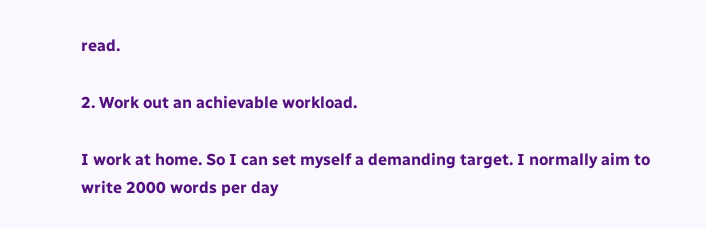read.

2. Work out an achievable workload.

I work at home. So I can set myself a demanding target. I normally aim to write 2000 words per day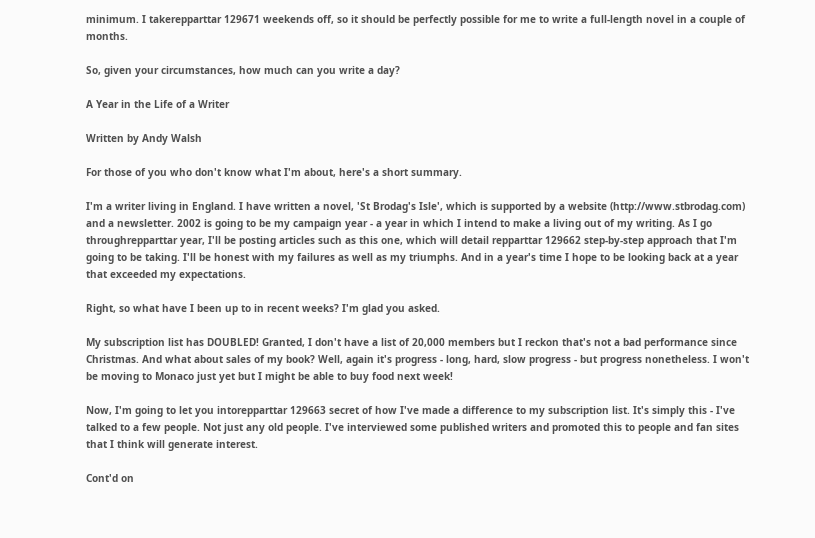minimum. I takerepparttar 129671 weekends off, so it should be perfectly possible for me to write a full-length novel in a couple of months.

So, given your circumstances, how much can you write a day?

A Year in the Life of a Writer

Written by Andy Walsh

For those of you who don't know what I'm about, here's a short summary.

I'm a writer living in England. I have written a novel, 'St Brodag's Isle', which is supported by a website (http://www.stbrodag.com) and a newsletter. 2002 is going to be my campaign year - a year in which I intend to make a living out of my writing. As I go throughrepparttar year, I'll be posting articles such as this one, which will detail repparttar 129662 step-by-step approach that I'm going to be taking. I'll be honest with my failures as well as my triumphs. And in a year's time I hope to be looking back at a year that exceeded my expectations.

Right, so what have I been up to in recent weeks? I'm glad you asked.

My subscription list has DOUBLED! Granted, I don't have a list of 20,000 members but I reckon that's not a bad performance since Christmas. And what about sales of my book? Well, again it's progress - long, hard, slow progress - but progress nonetheless. I won't be moving to Monaco just yet but I might be able to buy food next week!

Now, I'm going to let you intorepparttar 129663 secret of how I've made a difference to my subscription list. It's simply this - I've talked to a few people. Not just any old people. I've interviewed some published writers and promoted this to people and fan sites that I think will generate interest.

Cont'd on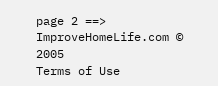page 2 ==>
ImproveHomeLife.com © 2005
Terms of Use